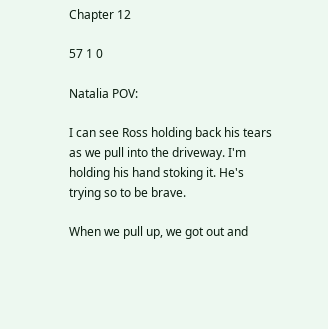Chapter 12

57 1 0

Natalia POV:

I can see Ross holding back his tears as we pull into the driveway. I'm holding his hand stoking it. He's trying so to be brave.

When we pull up, we got out and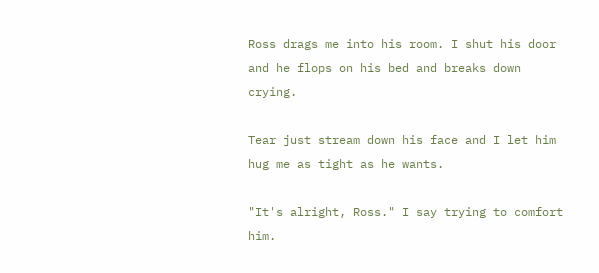Ross drags me into his room. I shut his door and he flops on his bed and breaks down crying.

Tear just stream down his face and I let him hug me as tight as he wants.

"It's alright, Ross." I say trying to comfort him.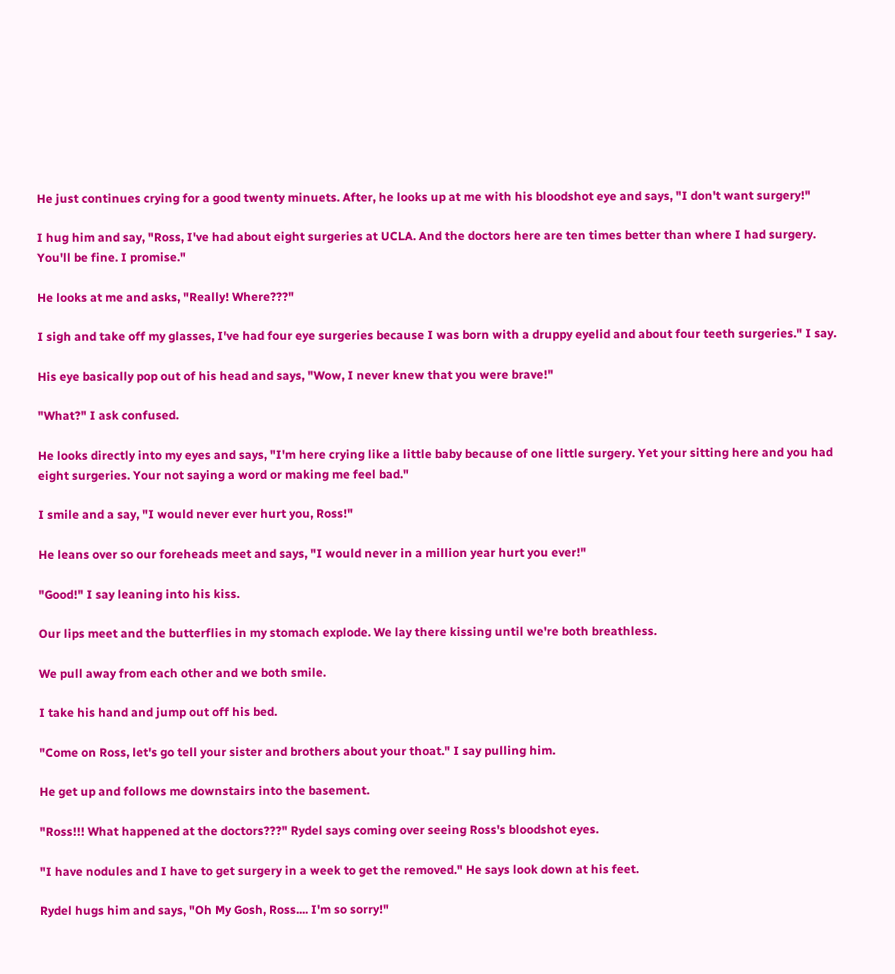He just continues crying for a good twenty minuets. After, he looks up at me with his bloodshot eye and says, "I don't want surgery!"

I hug him and say, "Ross, I've had about eight surgeries at UCLA. And the doctors here are ten times better than where I had surgery. You'll be fine. I promise."

He looks at me and asks, "Really! Where???"

I sigh and take off my glasses, I've had four eye surgeries because I was born with a druppy eyelid and about four teeth surgeries." I say.

His eye basically pop out of his head and says, "Wow, I never knew that you were brave!"

"What?" I ask confused.

He looks directly into my eyes and says, "I'm here crying like a little baby because of one little surgery. Yet your sitting here and you had eight surgeries. Your not saying a word or making me feel bad."

I smile and a say, "I would never ever hurt you, Ross!"

He leans over so our foreheads meet and says, "I would never in a million year hurt you ever!"

"Good!" I say leaning into his kiss.

Our lips meet and the butterflies in my stomach explode. We lay there kissing until we're both breathless.

We pull away from each other and we both smile.

I take his hand and jump out off his bed.

"Come on Ross, let's go tell your sister and brothers about your thoat." I say pulling him.

He get up and follows me downstairs into the basement.

"Ross!!! What happened at the doctors???" Rydel says coming over seeing Ross's bloodshot eyes.

"I have nodules and I have to get surgery in a week to get the removed." He says look down at his feet.

Rydel hugs him and says, "Oh My Gosh, Ross.... I'm so sorry!"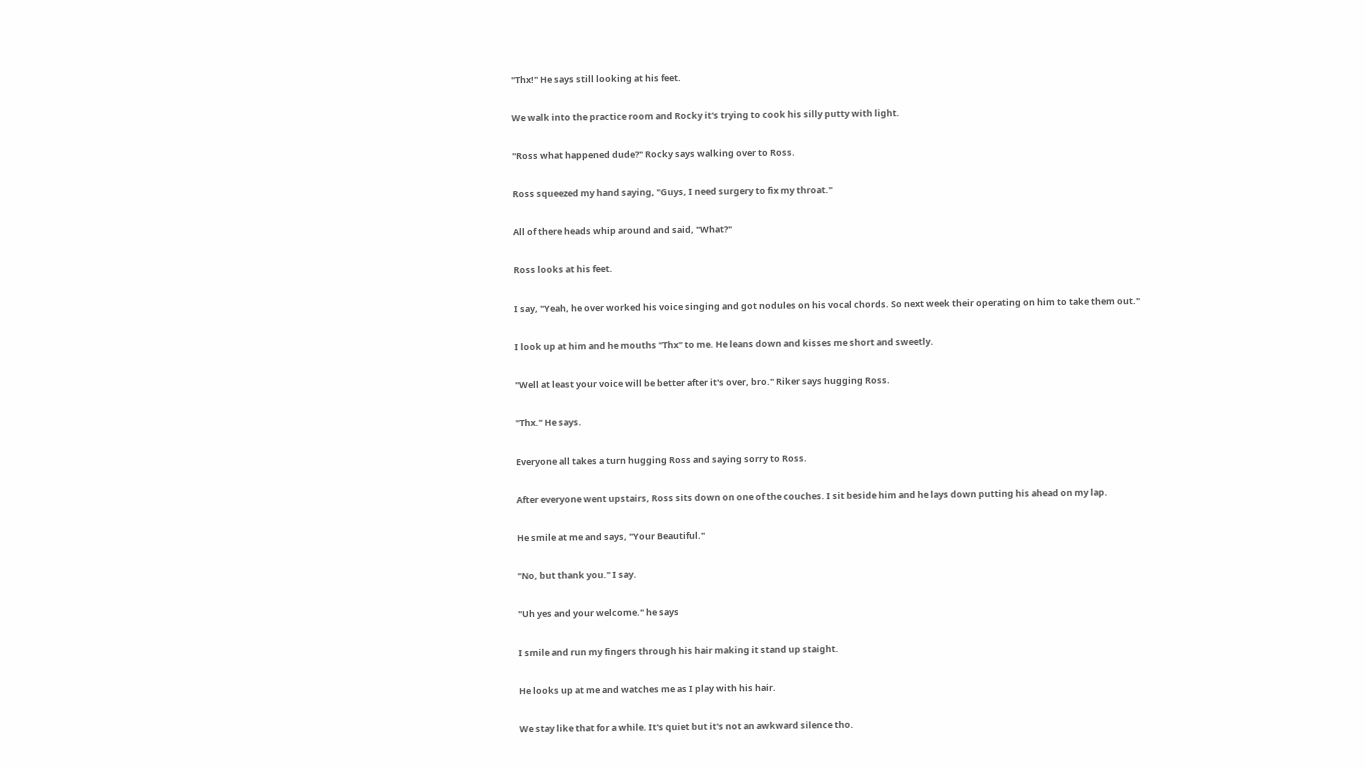"Thx!" He says still looking at his feet.

We walk into the practice room and Rocky it's trying to cook his silly putty with light.

"Ross what happened dude?" Rocky says walking over to Ross.

Ross squeezed my hand saying, "Guys, I need surgery to fix my throat."

All of there heads whip around and said, "What?"

Ross looks at his feet.

I say, "Yeah, he over worked his voice singing and got nodules on his vocal chords. So next week their operating on him to take them out."

I look up at him and he mouths "Thx" to me. He leans down and kisses me short and sweetly.

"Well at least your voice will be better after it's over, bro." Riker says hugging Ross.

"Thx." He says.

Everyone all takes a turn hugging Ross and saying sorry to Ross.

After everyone went upstairs, Ross sits down on one of the couches. I sit beside him and he lays down putting his ahead on my lap.

He smile at me and says, "Your Beautiful."

"No, but thank you." I say.

"Uh yes and your welcome." he says

I smile and run my fingers through his hair making it stand up staight.

He looks up at me and watches me as I play with his hair.

We stay like that for a while. It's quiet but it's not an awkward silence tho.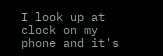I look up at clock on my phone and it's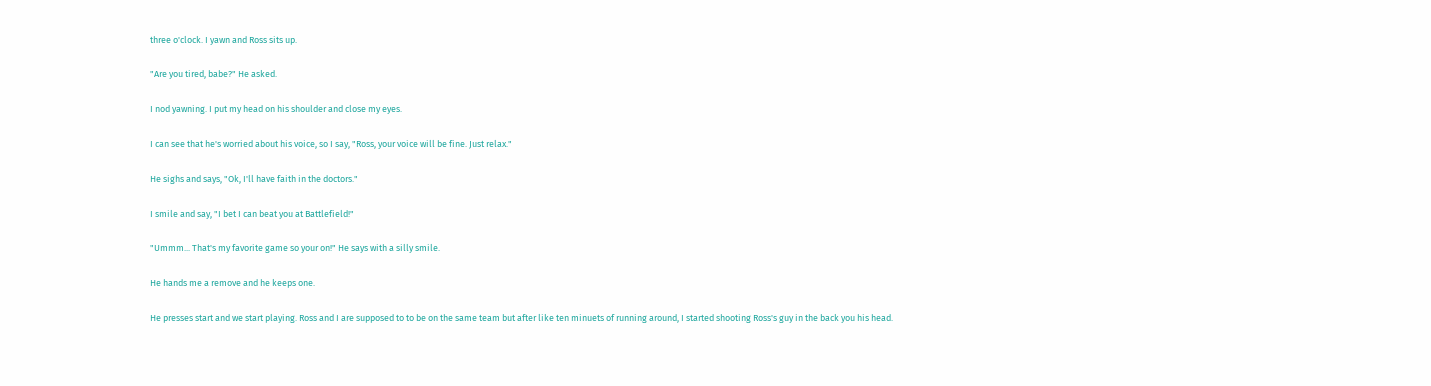three o'clock. I yawn and Ross sits up.

"Are you tired, babe?" He asked.

I nod yawning. I put my head on his shoulder and close my eyes.

I can see that he's worried about his voice, so I say, "Ross, your voice will be fine. Just relax."

He sighs and says, "Ok, I'll have faith in the doctors."

I smile and say, "I bet I can beat you at Battlefield!"

"Ummm... That's my favorite game so your on!" He says with a silly smile.

He hands me a remove and he keeps one.

He presses start and we start playing. Ross and I are supposed to to be on the same team but after like ten minuets of running around, I started shooting Ross's guy in the back you his head.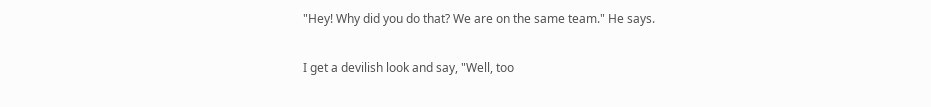"Hey! Why did you do that? We are on the same team." He says.

I get a devilish look and say, "Well, too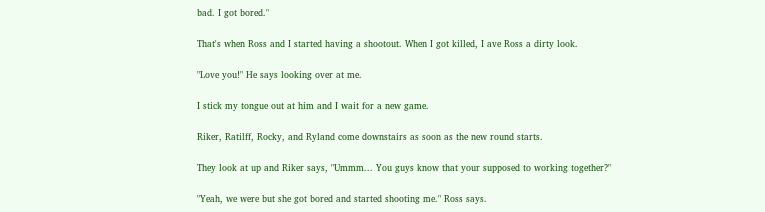bad. I got bored."

That's when Ross and I started having a shootout. When I got killed, I ave Ross a dirty look.

"Love you!" He says looking over at me.

I stick my tongue out at him and I wait for a new game.

Riker, Ratilff, Rocky, and Ryland come downstairs as soon as the new round starts.

They look at up and Riker says, "Ummm... You guys know that your supposed to working together?"

"Yeah, we were but she got bored and started shooting me." Ross says.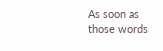As soon as those words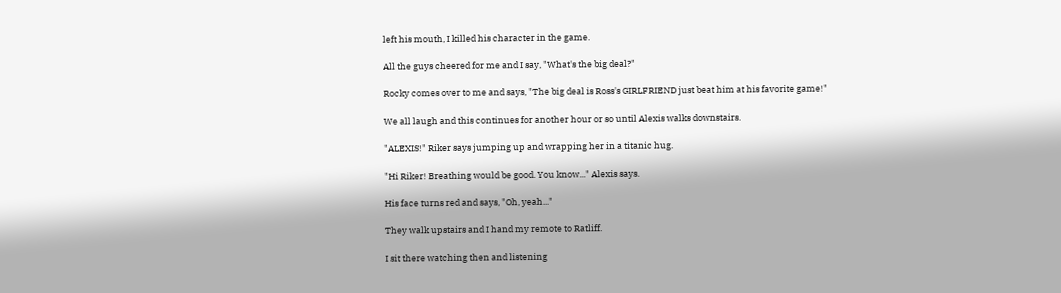left his mouth, I killed his character in the game.

All the guys cheered for me and I say, "What's the big deal?"

Rocky comes over to me and says, "The big deal is Ross's GIRLFRIEND just beat him at his favorite game!"

We all laugh and this continues for another hour or so until Alexis walks downstairs.

"ALEXIS!" Riker says jumping up and wrapping her in a titanic hug.

"Hi Riker! Breathing would be good. You know..." Alexis says.

His face turns red and says, "Oh, yeah..."

They walk upstairs and I hand my remote to Ratliff.

I sit there watching then and listening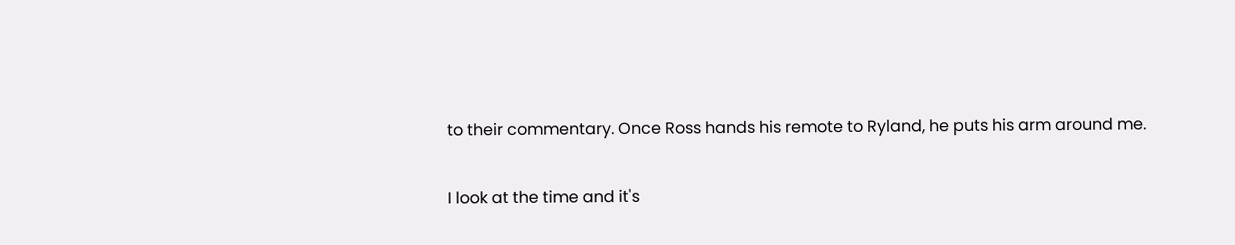to their commentary. Once Ross hands his remote to Ryland, he puts his arm around me.

I look at the time and it's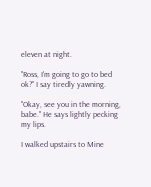eleven at night.

"Ross, I'm going to go to bed ok?" I say tiredly yawning.

"Okay, see you in the morning, babe." He says lightly pecking my lips.

I walked upstairs to Mine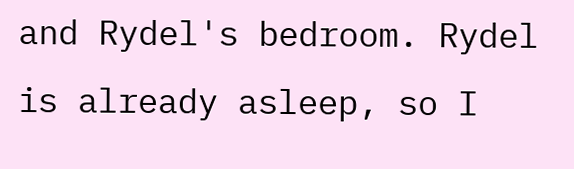and Rydel's bedroom. Rydel is already asleep, so I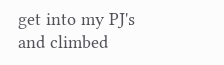get into my PJ's and climbed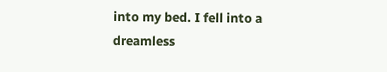into my bed. I fell into a dreamless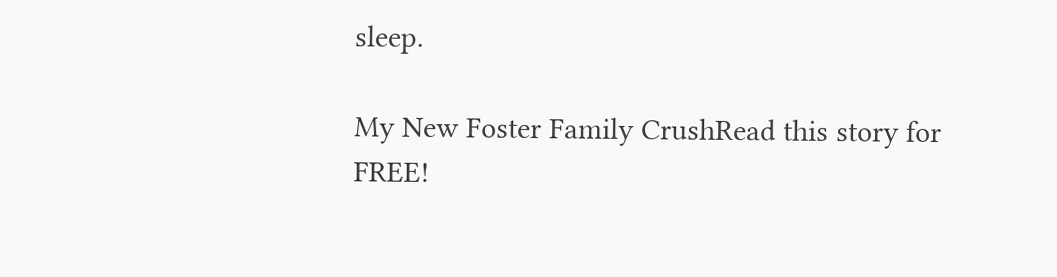sleep.

My New Foster Family CrushRead this story for FREE!